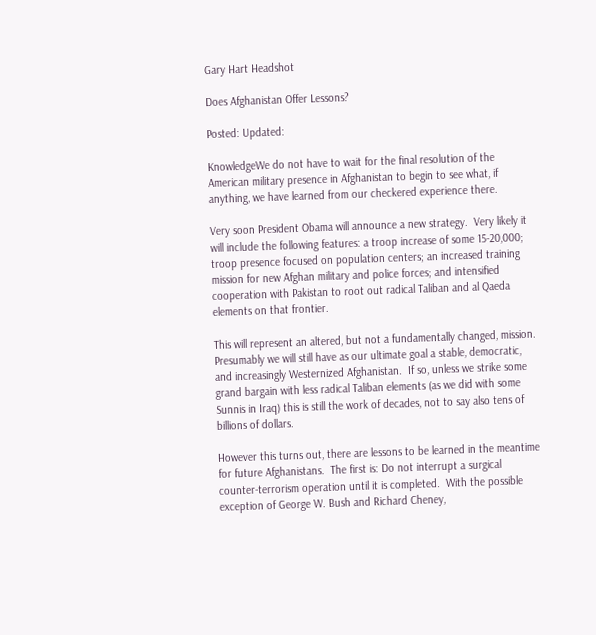Gary Hart Headshot

Does Afghanistan Offer Lessons?

Posted: Updated:

KnowledgeWe do not have to wait for the final resolution of the American military presence in Afghanistan to begin to see what, if anything, we have learned from our checkered experience there.

Very soon President Obama will announce a new strategy.  Very likely it will include the following features: a troop increase of some 15-20,000; troop presence focused on population centers; an increased training mission for new Afghan military and police forces; and intensified cooperation with Pakistan to root out radical Taliban and al Qaeda elements on that frontier.

This will represent an altered, but not a fundamentally changed, mission.  Presumably we will still have as our ultimate goal a stable, democratic, and increasingly Westernized Afghanistan.  If so, unless we strike some grand bargain with less radical Taliban elements (as we did with some Sunnis in Iraq) this is still the work of decades, not to say also tens of billions of dollars.

However this turns out, there are lessons to be learned in the meantime for future Afghanistans.  The first is: Do not interrupt a surgical counter-terrorism operation until it is completed.  With the possible exception of George W. Bush and Richard Cheney,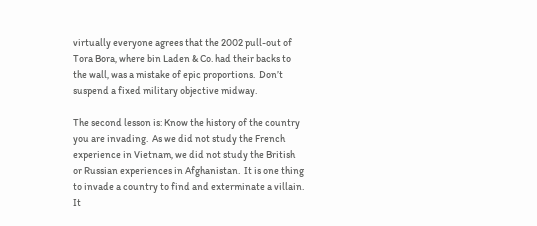virtually everyone agrees that the 2002 pull-out of Tora Bora, where bin Laden & Co. had their backs to the wall, was a mistake of epic proportions.  Don’t suspend a fixed military objective midway.

The second lesson is: Know the history of the country you are invading.  As we did not study the French experience in Vietnam, we did not study the British or Russian experiences in Afghanistan.  It is one thing to invade a country to find and exterminate a villain.  It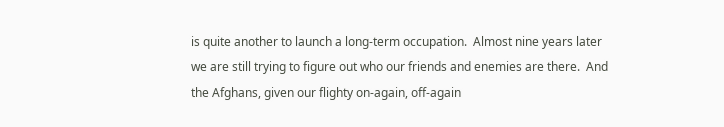is quite another to launch a long-term occupation.  Almost nine years later we are still trying to figure out who our friends and enemies are there.  And the Afghans, given our flighty on-again, off-again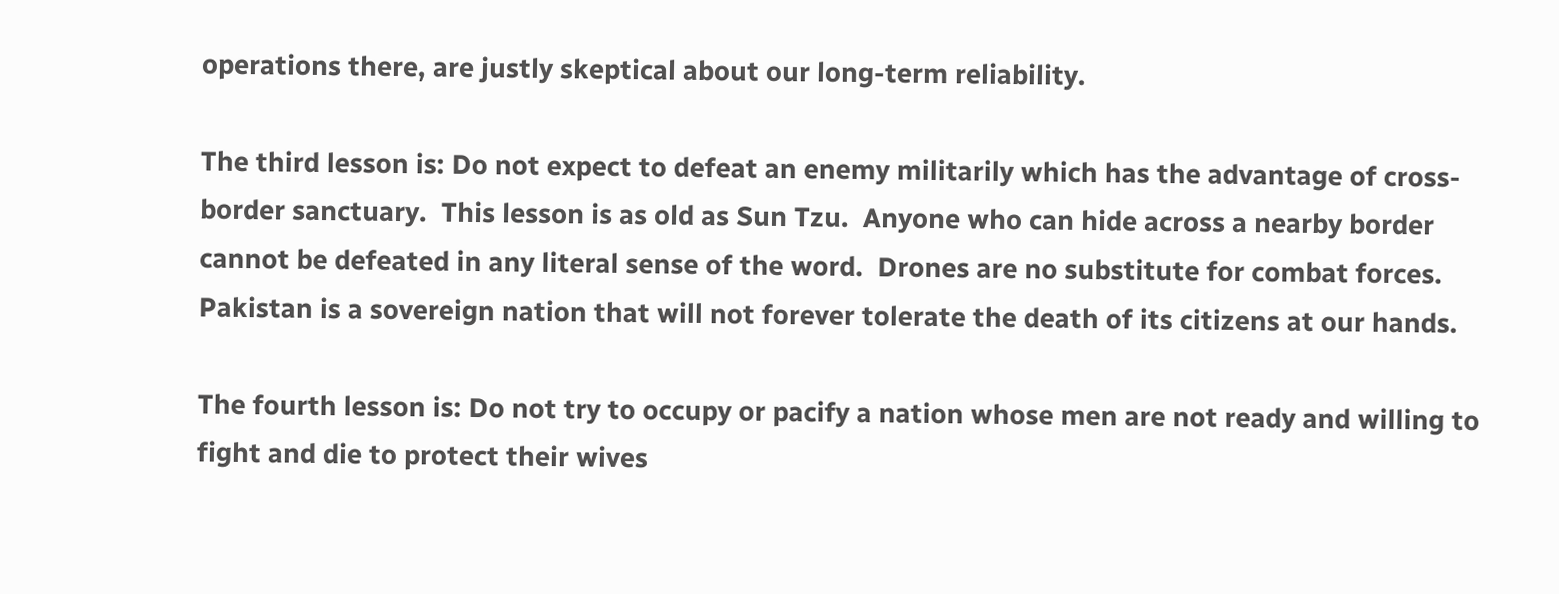operations there, are justly skeptical about our long-term reliability.

The third lesson is: Do not expect to defeat an enemy militarily which has the advantage of cross-border sanctuary.  This lesson is as old as Sun Tzu.  Anyone who can hide across a nearby border cannot be defeated in any literal sense of the word.  Drones are no substitute for combat forces.  Pakistan is a sovereign nation that will not forever tolerate the death of its citizens at our hands.

The fourth lesson is: Do not try to occupy or pacify a nation whose men are not ready and willing to fight and die to protect their wives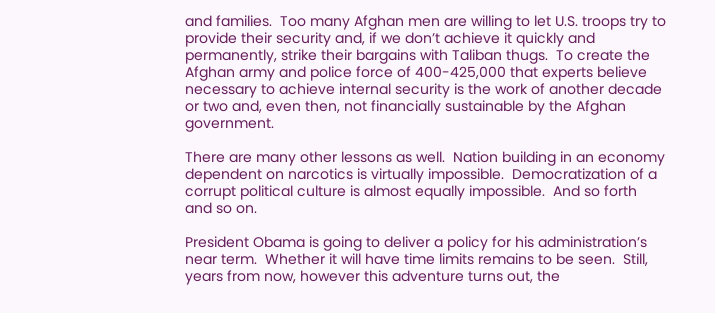and families.  Too many Afghan men are willing to let U.S. troops try to provide their security and, if we don’t achieve it quickly and permanently, strike their bargains with Taliban thugs.  To create the Afghan army and police force of 400-425,000 that experts believe necessary to achieve internal security is the work of another decade or two and, even then, not financially sustainable by the Afghan government.

There are many other lessons as well.  Nation building in an economy dependent on narcotics is virtually impossible.  Democratization of a corrupt political culture is almost equally impossible.  And so forth and so on.

President Obama is going to deliver a policy for his administration’s near term.  Whether it will have time limits remains to be seen.  Still, years from now, however this adventure turns out, the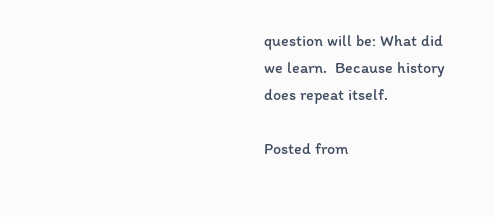question will be: What did we learn.  Because history does repeat itself.

Posted from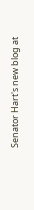Senator Hart's new blog at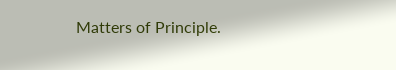Matters of Principle.